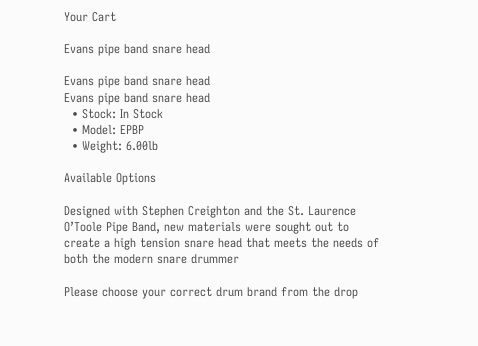Your Cart

Evans pipe band snare head

Evans pipe band snare head
Evans pipe band snare head
  • Stock: In Stock
  • Model: EPBP
  • Weight: 6.00lb

Available Options

Designed with Stephen Creighton and the St. Laurence O’Toole Pipe Band, new materials were sought out to create a high tension snare head that meets the needs of both the modern snare drummer

Please choose your correct drum brand from the drop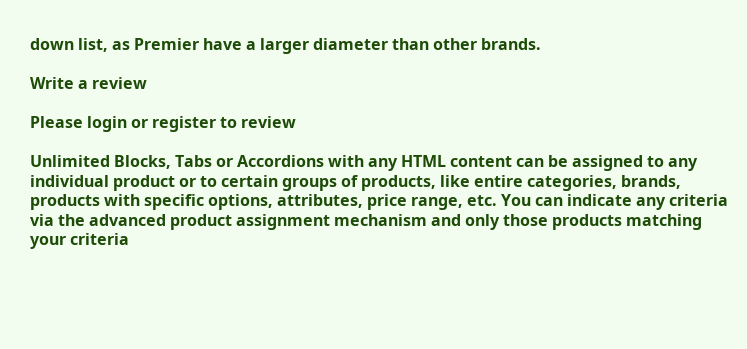down list, as Premier have a larger diameter than other brands.

Write a review

Please login or register to review

Unlimited Blocks, Tabs or Accordions with any HTML content can be assigned to any individual product or to certain groups of products, like entire categories, brands, products with specific options, attributes, price range, etc. You can indicate any criteria via the advanced product assignment mechanism and only those products matching your criteria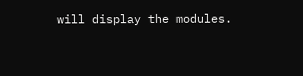will display the modules.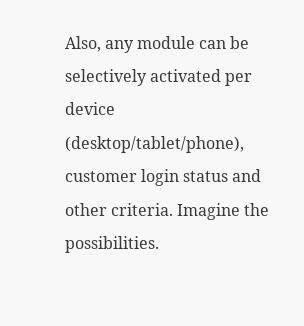Also, any module can be selectively activated per device (desktop/tablet/phone), customer login status and other criteria. Imagine the possibilities.